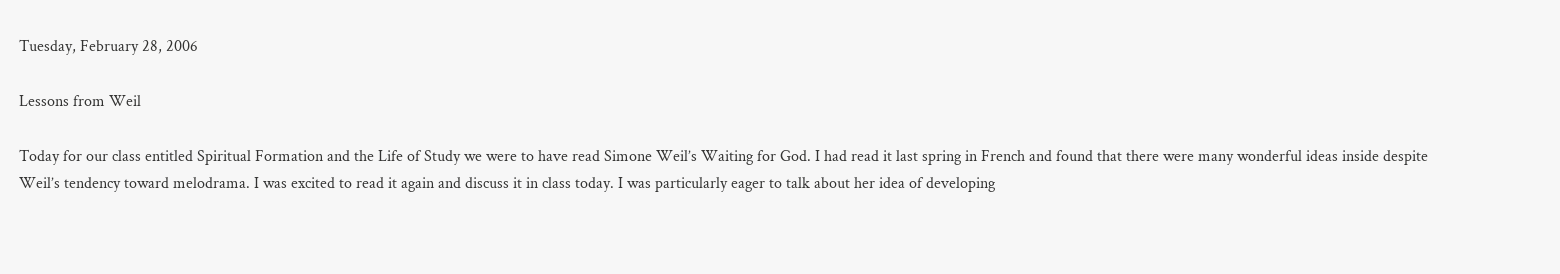Tuesday, February 28, 2006

Lessons from Weil

Today for our class entitled Spiritual Formation and the Life of Study we were to have read Simone Weil’s Waiting for God. I had read it last spring in French and found that there were many wonderful ideas inside despite Weil’s tendency toward melodrama. I was excited to read it again and discuss it in class today. I was particularly eager to talk about her idea of developing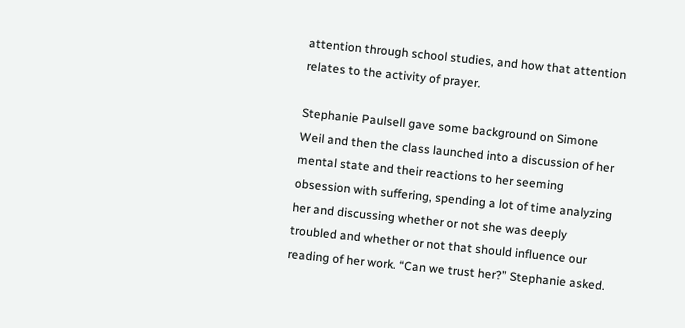attention through school studies, and how that attention relates to the activity of prayer.

Stephanie Paulsell gave some background on Simone Weil and then the class launched into a discussion of her mental state and their reactions to her seeming obsession with suffering, spending a lot of time analyzing her and discussing whether or not she was deeply troubled and whether or not that should influence our reading of her work. “Can we trust her?” Stephanie asked.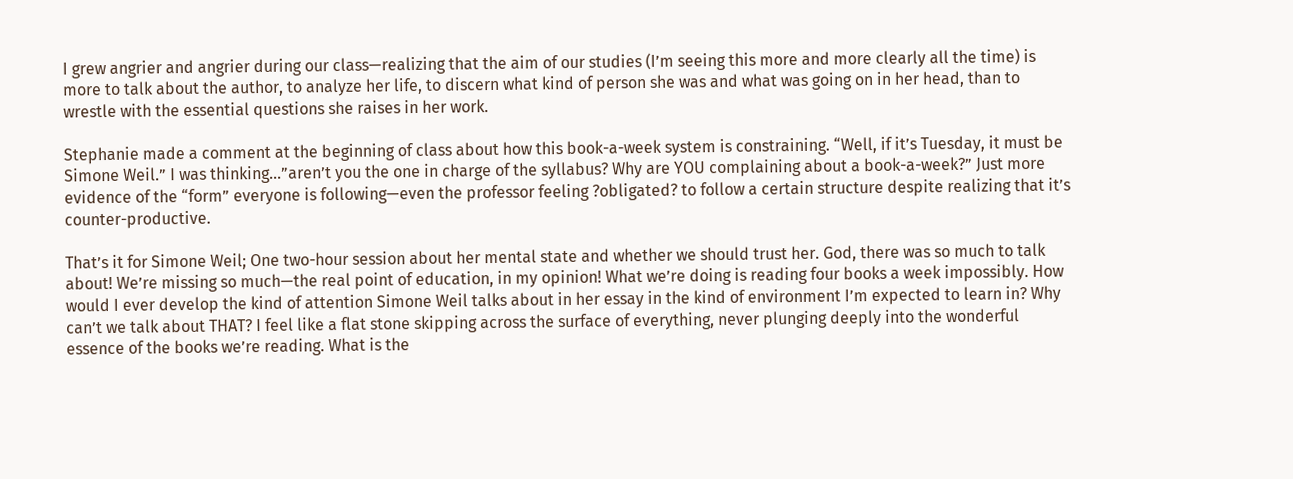I grew angrier and angrier during our class—realizing that the aim of our studies (I’m seeing this more and more clearly all the time) is more to talk about the author, to analyze her life, to discern what kind of person she was and what was going on in her head, than to wrestle with the essential questions she raises in her work.

Stephanie made a comment at the beginning of class about how this book-a-week system is constraining. “Well, if it’s Tuesday, it must be Simone Weil.” I was thinking…”aren’t you the one in charge of the syllabus? Why are YOU complaining about a book-a-week?” Just more evidence of the “form” everyone is following—even the professor feeling ?obligated? to follow a certain structure despite realizing that it’s counter-productive.

That’s it for Simone Weil; One two-hour session about her mental state and whether we should trust her. God, there was so much to talk about! We’re missing so much—the real point of education, in my opinion! What we’re doing is reading four books a week impossibly. How would I ever develop the kind of attention Simone Weil talks about in her essay in the kind of environment I’m expected to learn in? Why can’t we talk about THAT? I feel like a flat stone skipping across the surface of everything, never plunging deeply into the wonderful essence of the books we’re reading. What is the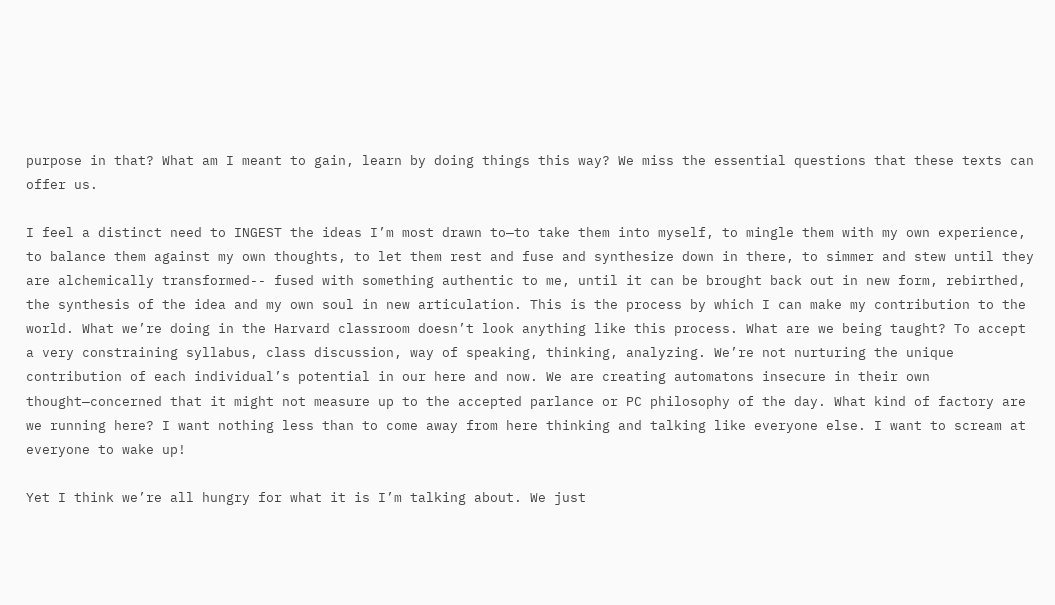purpose in that? What am I meant to gain, learn by doing things this way? We miss the essential questions that these texts can offer us.

I feel a distinct need to INGEST the ideas I’m most drawn to—to take them into myself, to mingle them with my own experience, to balance them against my own thoughts, to let them rest and fuse and synthesize down in there, to simmer and stew until they are alchemically transformed-- fused with something authentic to me, until it can be brought back out in new form, rebirthed, the synthesis of the idea and my own soul in new articulation. This is the process by which I can make my contribution to the world. What we’re doing in the Harvard classroom doesn’t look anything like this process. What are we being taught? To accept a very constraining syllabus, class discussion, way of speaking, thinking, analyzing. We’re not nurturing the unique contribution of each individual’s potential in our here and now. We are creating automatons insecure in their own thought—concerned that it might not measure up to the accepted parlance or PC philosophy of the day. What kind of factory are we running here? I want nothing less than to come away from here thinking and talking like everyone else. I want to scream at everyone to wake up!

Yet I think we’re all hungry for what it is I’m talking about. We just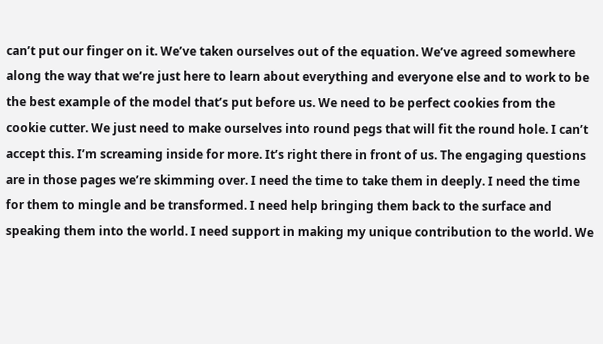can’t put our finger on it. We’ve taken ourselves out of the equation. We’ve agreed somewhere along the way that we’re just here to learn about everything and everyone else and to work to be the best example of the model that’s put before us. We need to be perfect cookies from the cookie cutter. We just need to make ourselves into round pegs that will fit the round hole. I can’t accept this. I’m screaming inside for more. It’s right there in front of us. The engaging questions are in those pages we’re skimming over. I need the time to take them in deeply. I need the time for them to mingle and be transformed. I need help bringing them back to the surface and speaking them into the world. I need support in making my unique contribution to the world. We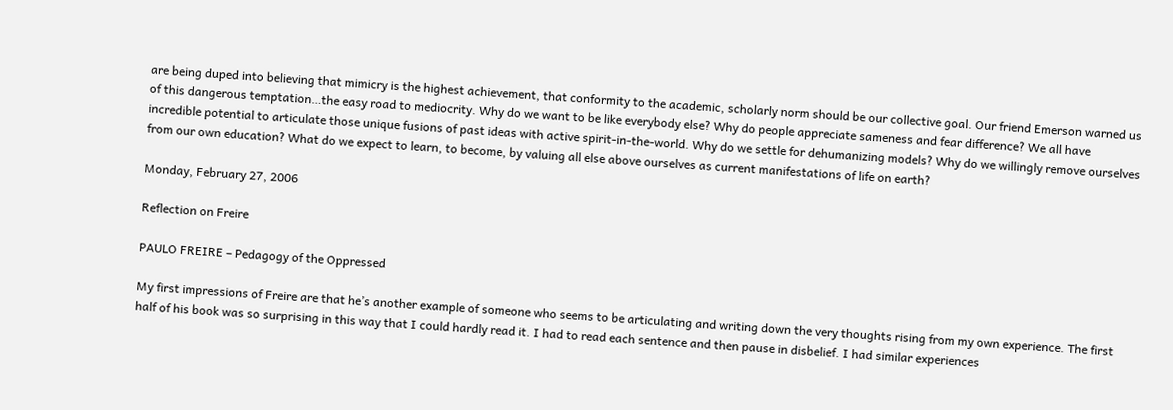are being duped into believing that mimicry is the highest achievement, that conformity to the academic, scholarly norm should be our collective goal. Our friend Emerson warned us of this dangerous temptation…the easy road to mediocrity. Why do we want to be like everybody else? Why do people appreciate sameness and fear difference? We all have incredible potential to articulate those unique fusions of past ideas with active spirit-in-the-world. Why do we settle for dehumanizing models? Why do we willingly remove ourselves from our own education? What do we expect to learn, to become, by valuing all else above ourselves as current manifestations of life on earth?

Monday, February 27, 2006

Reflection on Freire

PAULO FREIRE – Pedagogy of the Oppressed

My first impressions of Freire are that he’s another example of someone who seems to be articulating and writing down the very thoughts rising from my own experience. The first half of his book was so surprising in this way that I could hardly read it. I had to read each sentence and then pause in disbelief. I had similar experiences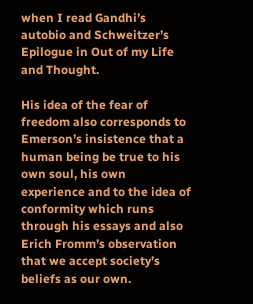when I read Gandhi’s autobio and Schweitzer’s Epilogue in Out of my Life and Thought.

His idea of the fear of freedom also corresponds to Emerson’s insistence that a human being be true to his own soul, his own experience and to the idea of conformity which runs through his essays and also Erich Fromm’s observation that we accept society’s beliefs as our own.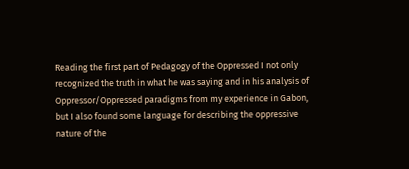Reading the first part of Pedagogy of the Oppressed I not only recognized the truth in what he was saying and in his analysis of Oppressor/Oppressed paradigms from my experience in Gabon, but I also found some language for describing the oppressive nature of the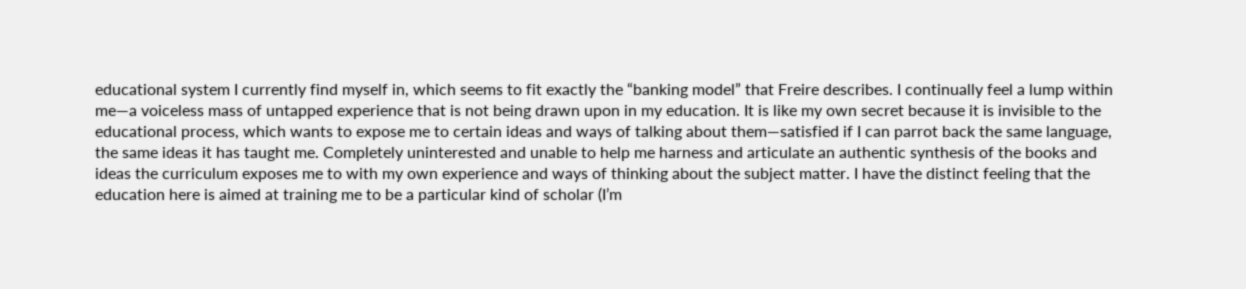educational system I currently find myself in, which seems to fit exactly the “banking model” that Freire describes. I continually feel a lump within me—a voiceless mass of untapped experience that is not being drawn upon in my education. It is like my own secret because it is invisible to the educational process, which wants to expose me to certain ideas and ways of talking about them—satisfied if I can parrot back the same language, the same ideas it has taught me. Completely uninterested and unable to help me harness and articulate an authentic synthesis of the books and ideas the curriculum exposes me to with my own experience and ways of thinking about the subject matter. I have the distinct feeling that the education here is aimed at training me to be a particular kind of scholar (I’m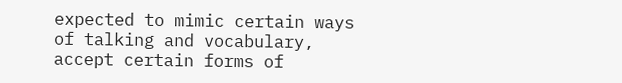expected to mimic certain ways of talking and vocabulary, accept certain forms of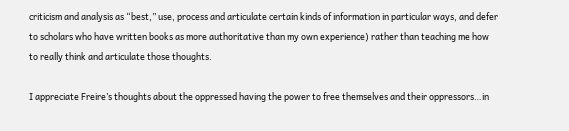criticism and analysis as “best,” use, process and articulate certain kinds of information in particular ways, and defer to scholars who have written books as more authoritative than my own experience) rather than teaching me how to really think and articulate those thoughts.

I appreciate Freire’s thoughts about the oppressed having the power to free themselves and their oppressors…in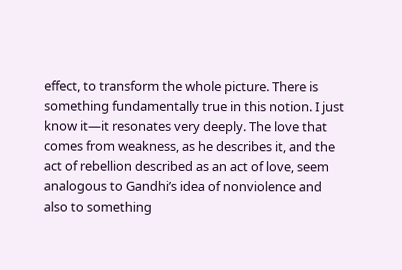effect, to transform the whole picture. There is something fundamentally true in this notion. I just know it—it resonates very deeply. The love that comes from weakness, as he describes it, and the act of rebellion described as an act of love, seem analogous to Gandhi’s idea of nonviolence and also to something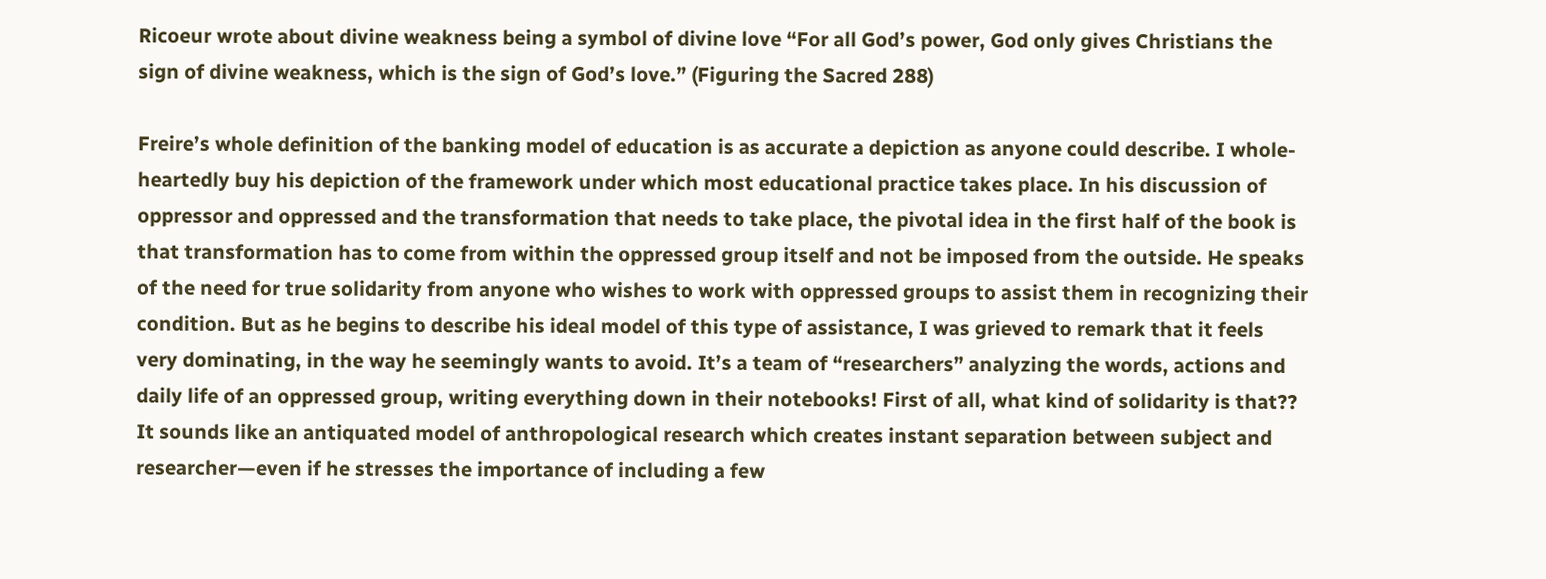Ricoeur wrote about divine weakness being a symbol of divine love “For all God’s power, God only gives Christians the sign of divine weakness, which is the sign of God’s love.” (Figuring the Sacred 288)

Freire’s whole definition of the banking model of education is as accurate a depiction as anyone could describe. I whole-heartedly buy his depiction of the framework under which most educational practice takes place. In his discussion of oppressor and oppressed and the transformation that needs to take place, the pivotal idea in the first half of the book is that transformation has to come from within the oppressed group itself and not be imposed from the outside. He speaks of the need for true solidarity from anyone who wishes to work with oppressed groups to assist them in recognizing their condition. But as he begins to describe his ideal model of this type of assistance, I was grieved to remark that it feels very dominating, in the way he seemingly wants to avoid. It’s a team of “researchers” analyzing the words, actions and daily life of an oppressed group, writing everything down in their notebooks! First of all, what kind of solidarity is that?? It sounds like an antiquated model of anthropological research which creates instant separation between subject and researcher—even if he stresses the importance of including a few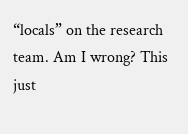“locals” on the research team. Am I wrong? This just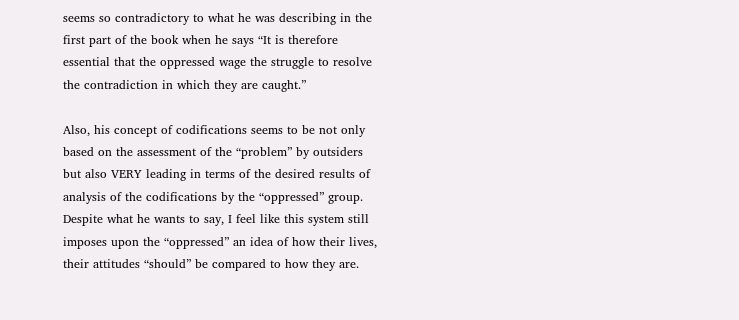seems so contradictory to what he was describing in the first part of the book when he says “It is therefore essential that the oppressed wage the struggle to resolve the contradiction in which they are caught.”

Also, his concept of codifications seems to be not only based on the assessment of the “problem” by outsiders but also VERY leading in terms of the desired results of analysis of the codifications by the “oppressed” group. Despite what he wants to say, I feel like this system still imposes upon the “oppressed” an idea of how their lives, their attitudes “should” be compared to how they are.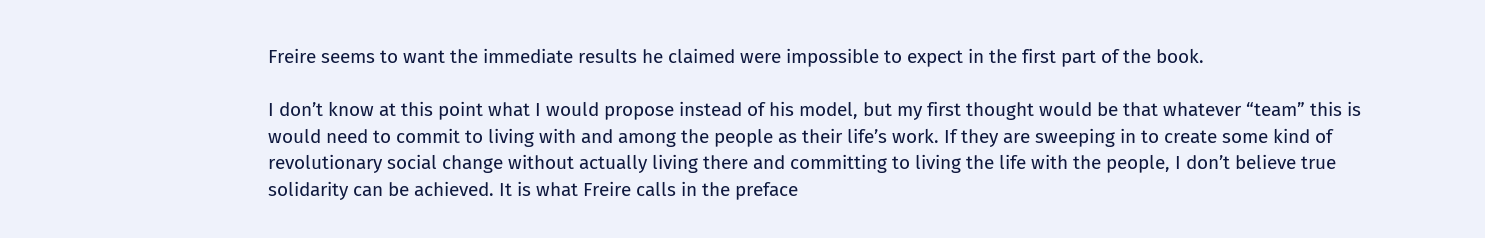Freire seems to want the immediate results he claimed were impossible to expect in the first part of the book.

I don’t know at this point what I would propose instead of his model, but my first thought would be that whatever “team” this is would need to commit to living with and among the people as their life’s work. If they are sweeping in to create some kind of revolutionary social change without actually living there and committing to living the life with the people, I don’t believe true solidarity can be achieved. It is what Freire calls in the preface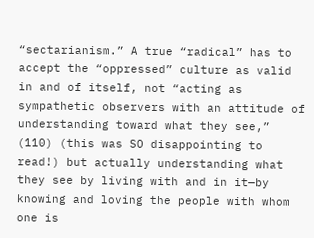“sectarianism.” A true “radical” has to accept the “oppressed” culture as valid in and of itself, not “acting as sympathetic observers with an attitude of understanding toward what they see,” (110) (this was SO disappointing to read!) but actually understanding what they see by living with and in it—by knowing and loving the people with whom one is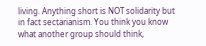living. Anything short is NOT solidarity but in fact sectarianism. You think you know what another group should think,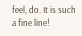feel, do. It is such a fine line!